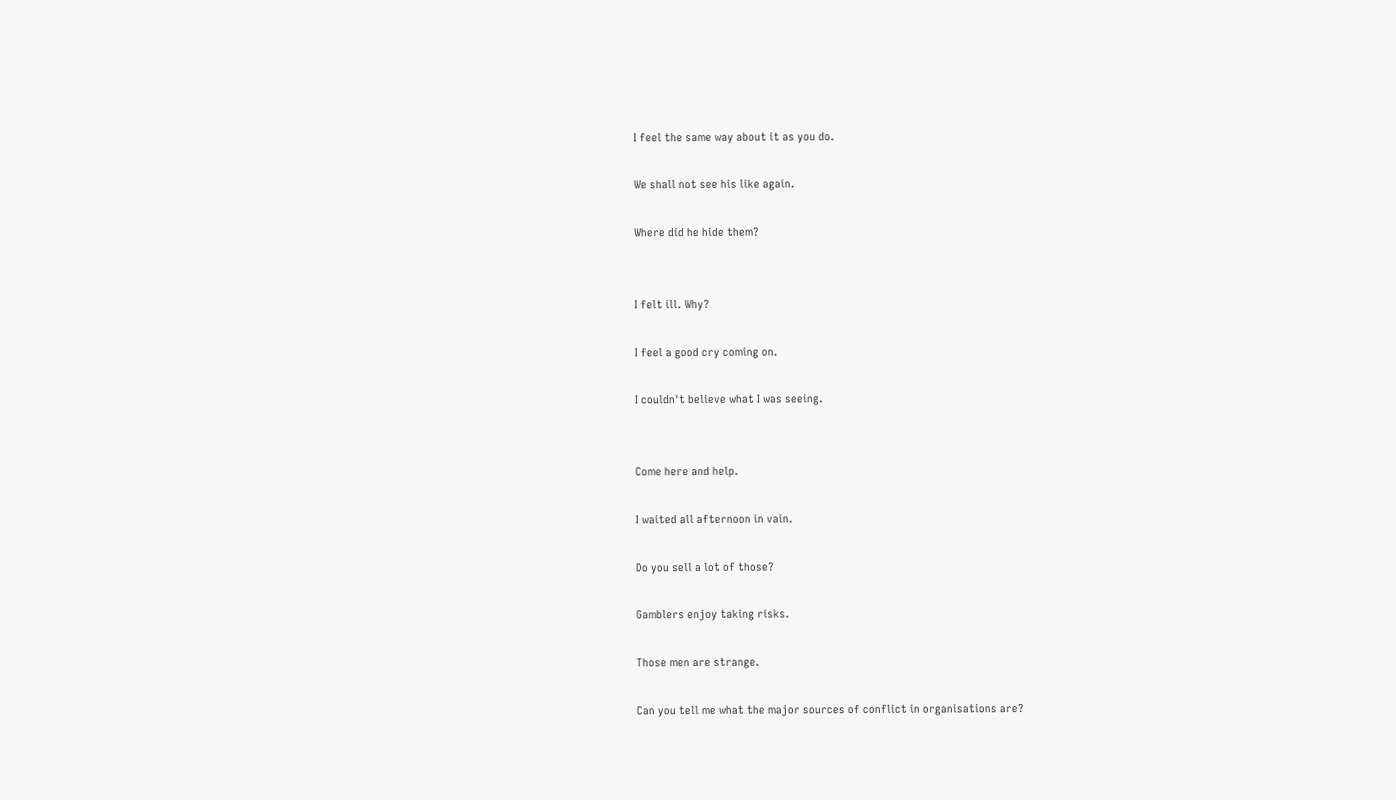I feel the same way about it as you do.

We shall not see his like again.

Where did he hide them?


I felt ill. Why?

I feel a good cry coming on.

I couldn't believe what I was seeing.


Come here and help.

I waited all afternoon in vain.

Do you sell a lot of those?

Gamblers enjoy taking risks.

Those men are strange.

Can you tell me what the major sources of conflict in organisations are?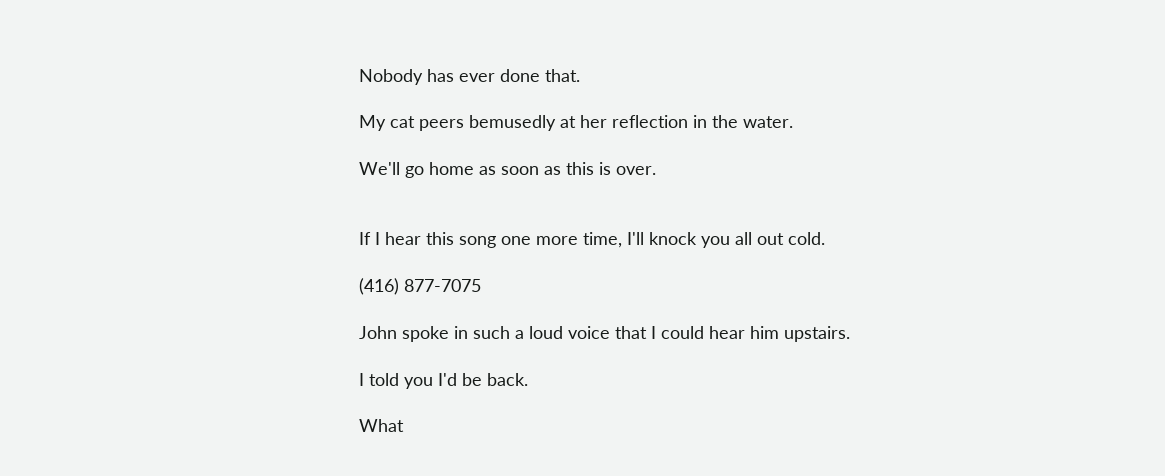Nobody has ever done that.

My cat peers bemusedly at her reflection in the water.

We'll go home as soon as this is over.


If I hear this song one more time, I'll knock you all out cold.

(416) 877-7075

John spoke in such a loud voice that I could hear him upstairs.

I told you I'd be back.

What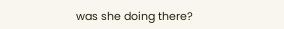was she doing there?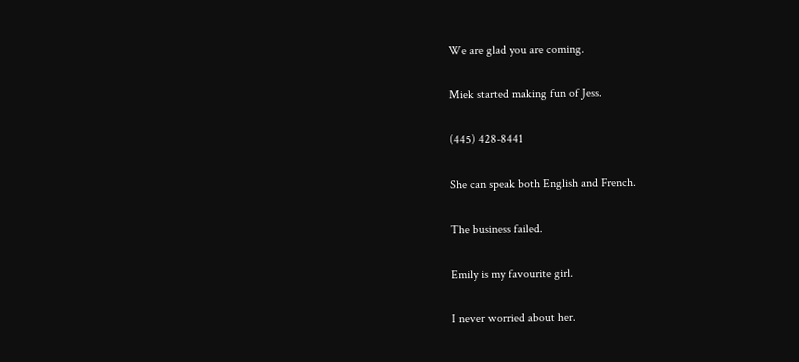We are glad you are coming.

Miek started making fun of Jess.

(445) 428-8441

She can speak both English and French.

The business failed.

Emily is my favourite girl.

I never worried about her.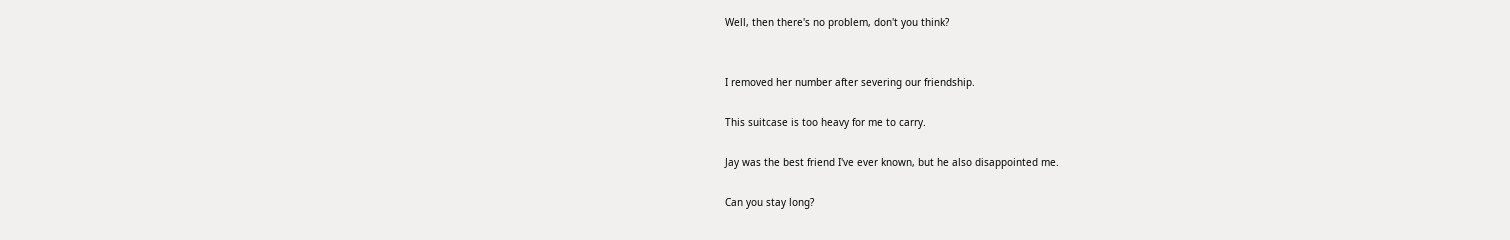Well, then there's no problem, don't you think?


I removed her number after severing our friendship.

This suitcase is too heavy for me to carry.

Jay was the best friend I've ever known, but he also disappointed me.

Can you stay long?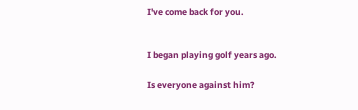I've come back for you.


I began playing golf years ago.

Is everyone against him?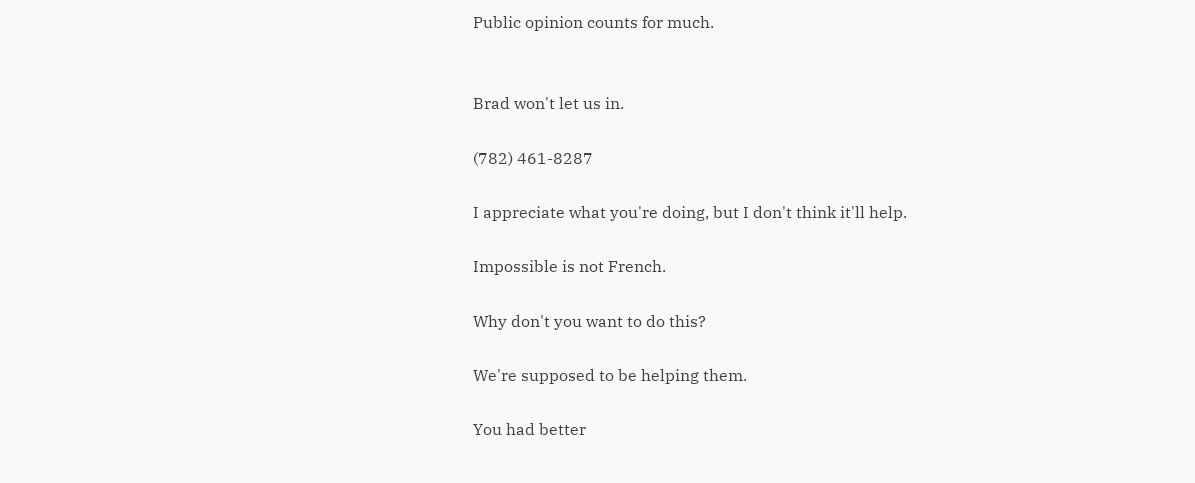Public opinion counts for much.


Brad won't let us in.

(782) 461-8287

I appreciate what you're doing, but I don't think it'll help.

Impossible is not French.

Why don't you want to do this?

We're supposed to be helping them.

You had better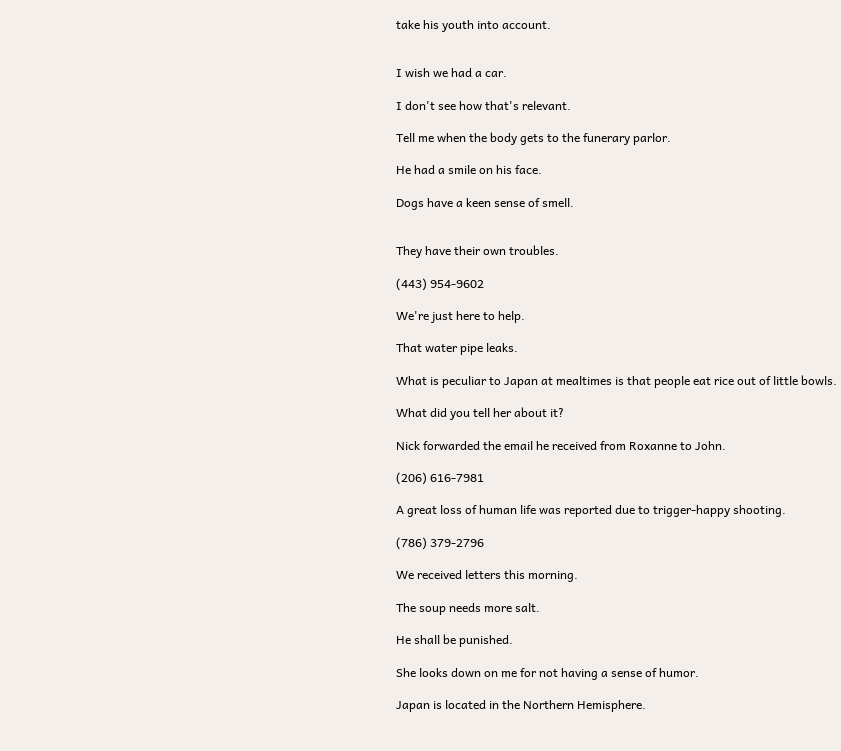take his youth into account.


I wish we had a car.

I don't see how that's relevant.

Tell me when the body gets to the funerary parlor.

He had a smile on his face.

Dogs have a keen sense of smell.


They have their own troubles.

(443) 954-9602

We're just here to help.

That water pipe leaks.

What is peculiar to Japan at mealtimes is that people eat rice out of little bowls.

What did you tell her about it?

Nick forwarded the email he received from Roxanne to John.

(206) 616-7981

A great loss of human life was reported due to trigger-happy shooting.

(786) 379-2796

We received letters this morning.

The soup needs more salt.

He shall be punished.

She looks down on me for not having a sense of humor.

Japan is located in the Northern Hemisphere.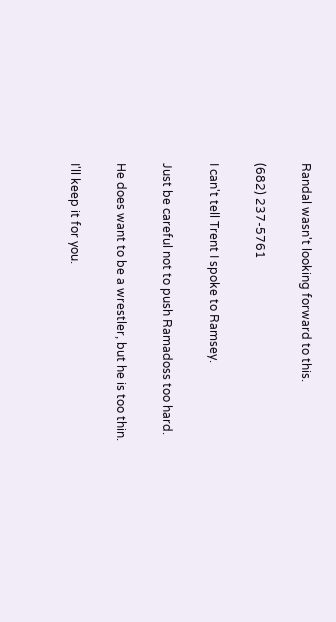Randal wasn't looking forward to this.

(682) 237-5761

I can't tell Trent I spoke to Ramsey.

Just be careful not to push Ramadoss too hard.

He does want to be a wrestler, but he is too thin.

I'll keep it for you.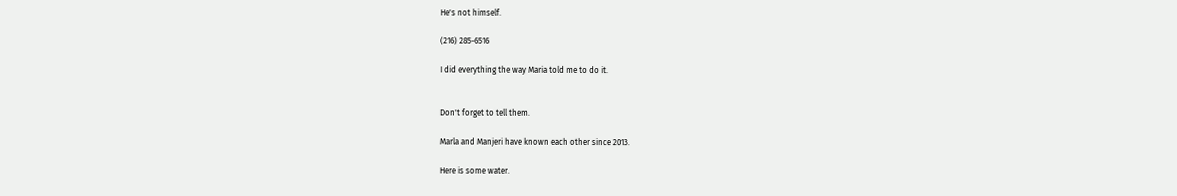He's not himself.

(216) 285-6516

I did everything the way Maria told me to do it.


Don't forget to tell them.

Marla and Manjeri have known each other since 2013.

Here is some water.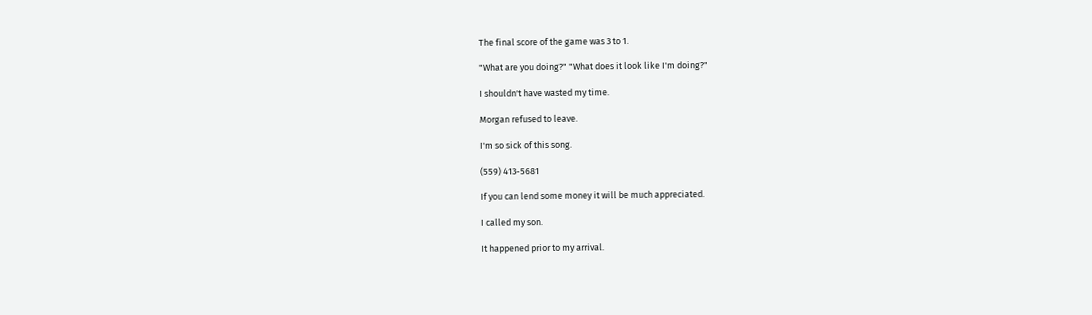The final score of the game was 3 to 1.

"What are you doing?" "What does it look like I'm doing?"

I shouldn't have wasted my time.

Morgan refused to leave.

I'm so sick of this song.

(559) 413-5681

If you can lend some money it will be much appreciated.

I called my son.

It happened prior to my arrival.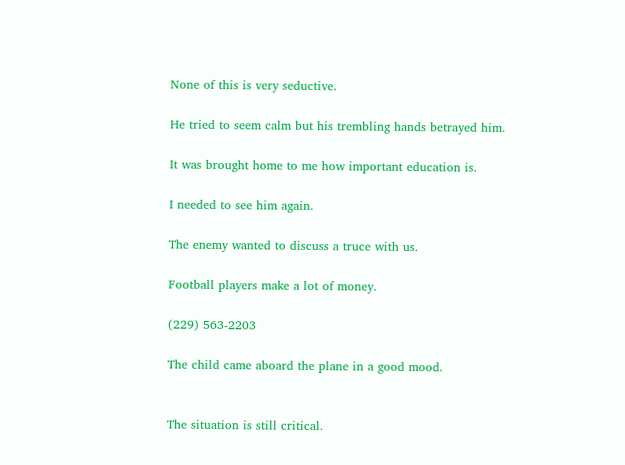None of this is very seductive.

He tried to seem calm but his trembling hands betrayed him.

It was brought home to me how important education is.

I needed to see him again.

The enemy wanted to discuss a truce with us.

Football players make a lot of money.

(229) 563-2203

The child came aboard the plane in a good mood.


The situation is still critical.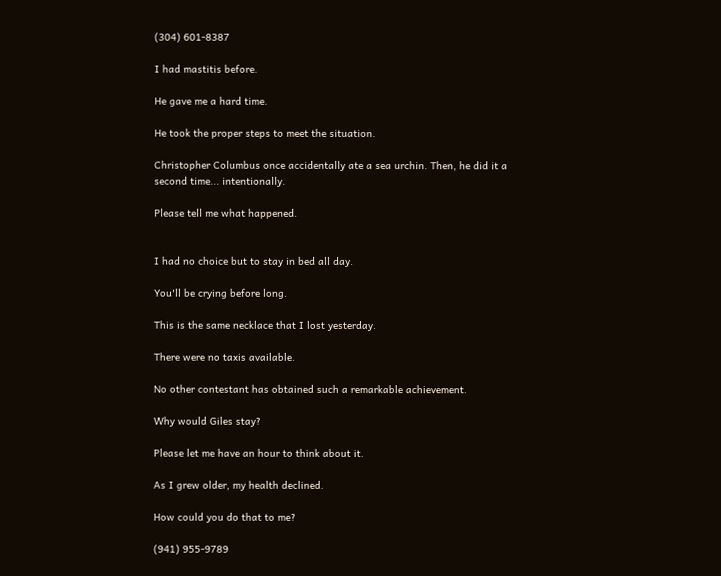(304) 601-8387

I had mastitis before.

He gave me a hard time.

He took the proper steps to meet the situation.

Christopher Columbus once accidentally ate a sea urchin. Then, he did it a second time... intentionally.

Please tell me what happened.


I had no choice but to stay in bed all day.

You'll be crying before long.

This is the same necklace that I lost yesterday.

There were no taxis available.

No other contestant has obtained such a remarkable achievement.

Why would Giles stay?

Please let me have an hour to think about it.

As I grew older, my health declined.

How could you do that to me?

(941) 955-9789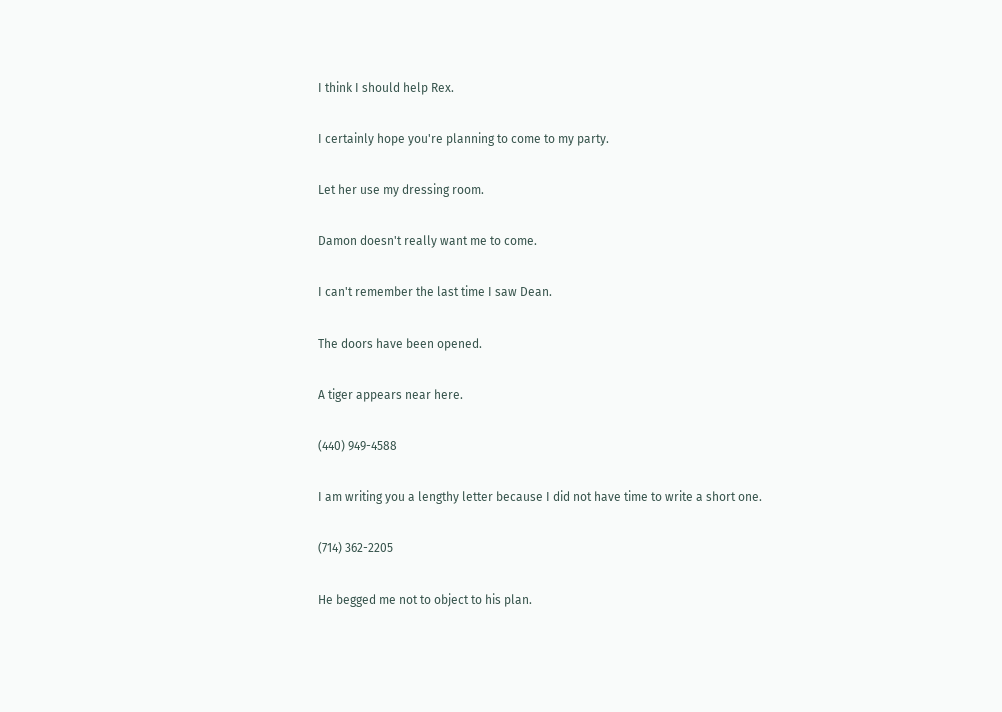I think I should help Rex.

I certainly hope you're planning to come to my party.

Let her use my dressing room.

Damon doesn't really want me to come.

I can't remember the last time I saw Dean.

The doors have been opened.

A tiger appears near here.

(440) 949-4588

I am writing you a lengthy letter because I did not have time to write a short one.

(714) 362-2205

He begged me not to object to his plan.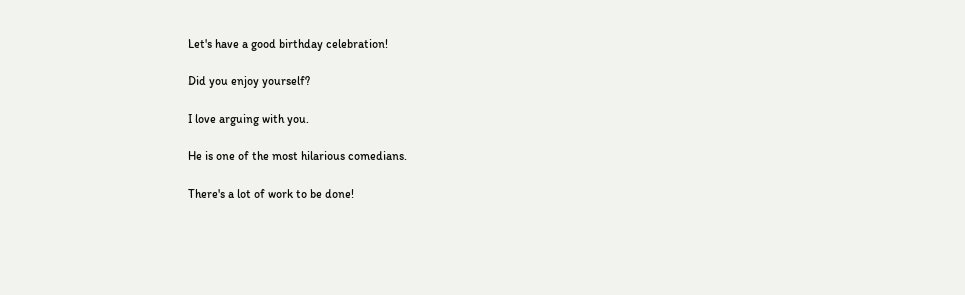Let's have a good birthday celebration!

Did you enjoy yourself?

I love arguing with you.

He is one of the most hilarious comedians.

There's a lot of work to be done!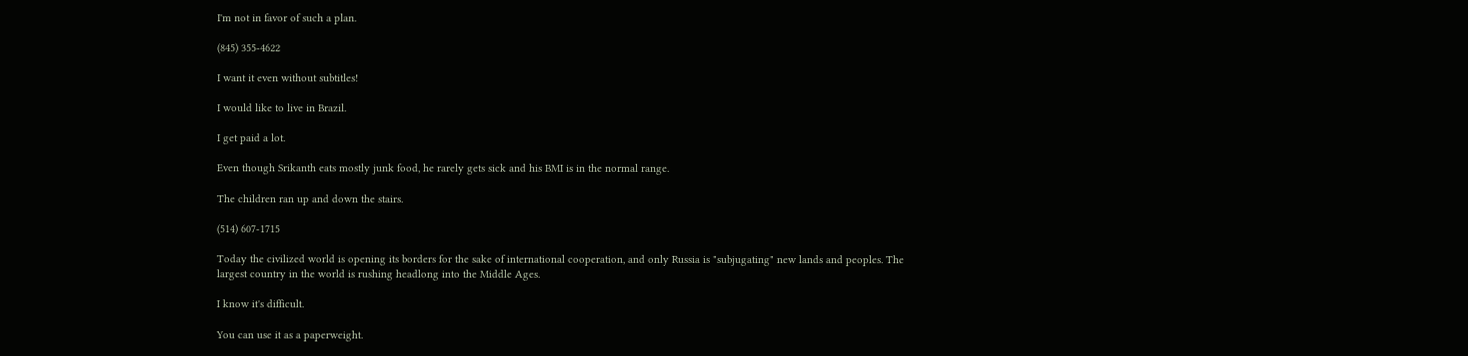I'm not in favor of such a plan.

(845) 355-4622

I want it even without subtitles!

I would like to live in Brazil.

I get paid a lot.

Even though Srikanth eats mostly junk food, he rarely gets sick and his BMI is in the normal range.

The children ran up and down the stairs.

(514) 607-1715

Today the civilized world is opening its borders for the sake of international cooperation, and only Russia is "subjugating" new lands and peoples. The largest country in the world is rushing headlong into the Middle Ages.

I know it's difficult.

You can use it as a paperweight.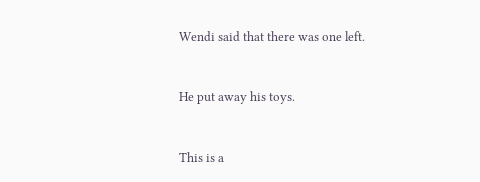Wendi said that there was one left.


He put away his toys.


This is a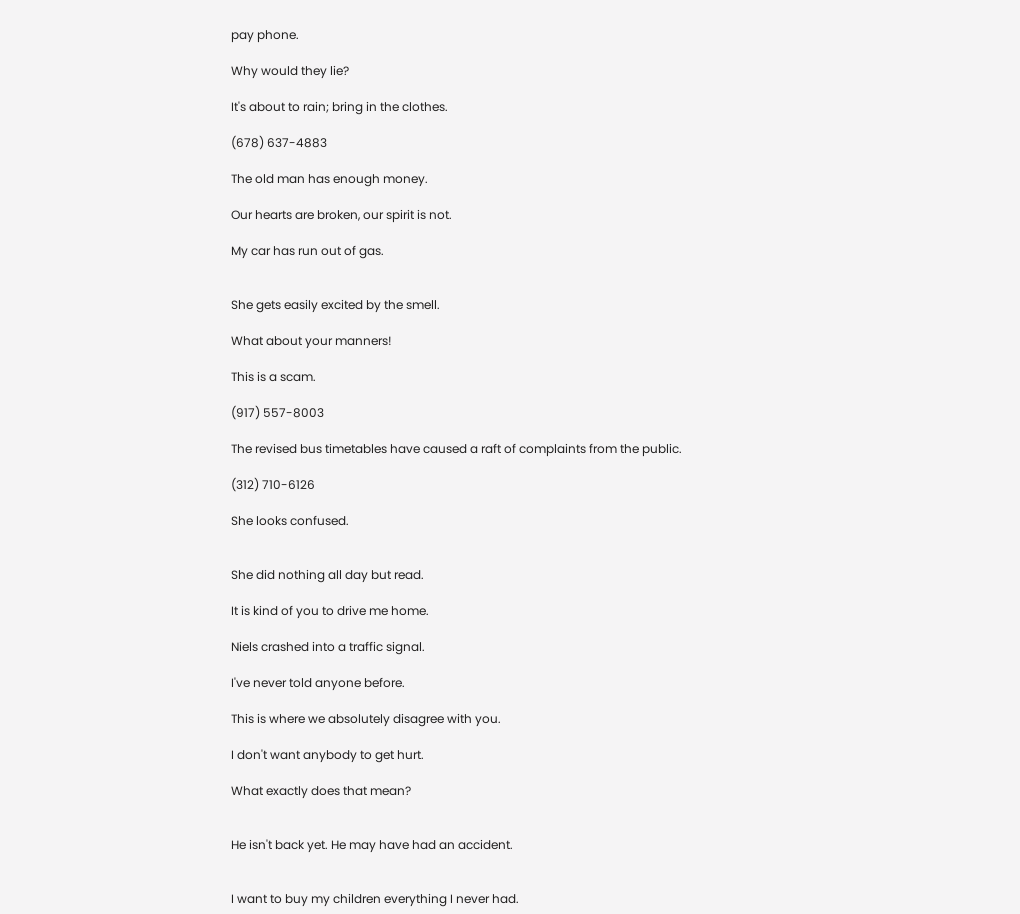pay phone.

Why would they lie?

It's about to rain; bring in the clothes.

(678) 637-4883

The old man has enough money.

Our hearts are broken, our spirit is not.

My car has run out of gas.


She gets easily excited by the smell.

What about your manners!

This is a scam.

(917) 557-8003

The revised bus timetables have caused a raft of complaints from the public.

(312) 710-6126

She looks confused.


She did nothing all day but read.

It is kind of you to drive me home.

Niels crashed into a traffic signal.

I've never told anyone before.

This is where we absolutely disagree with you.

I don't want anybody to get hurt.

What exactly does that mean?


He isn't back yet. He may have had an accident.


I want to buy my children everything I never had.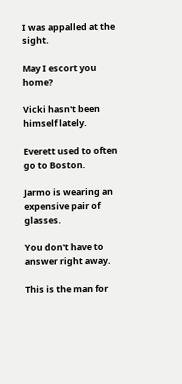I was appalled at the sight.

May I escort you home?

Vicki hasn't been himself lately.

Everett used to often go to Boston.

Jarmo is wearing an expensive pair of glasses.

You don't have to answer right away.

This is the man for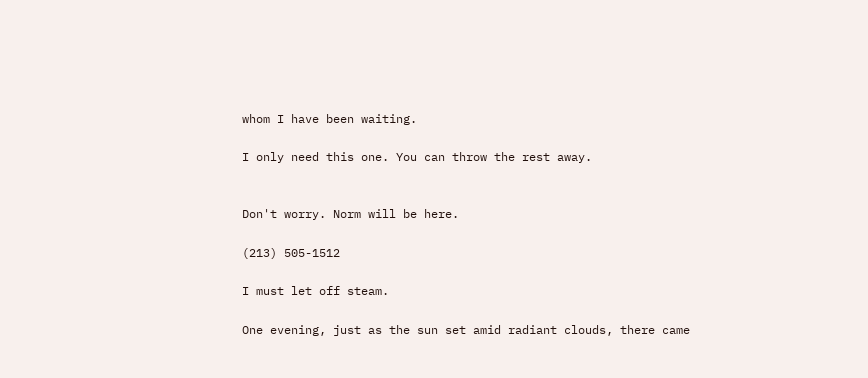whom I have been waiting.

I only need this one. You can throw the rest away.


Don't worry. Norm will be here.

(213) 505-1512

I must let off steam.

One evening, just as the sun set amid radiant clouds, there came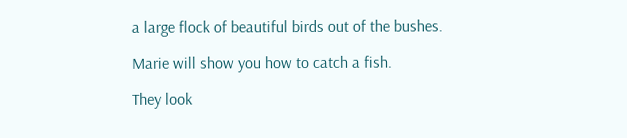a large flock of beautiful birds out of the bushes.

Marie will show you how to catch a fish.

They look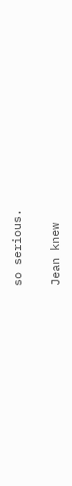so serious.

Jean knew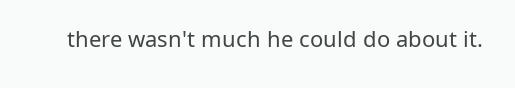there wasn't much he could do about it.